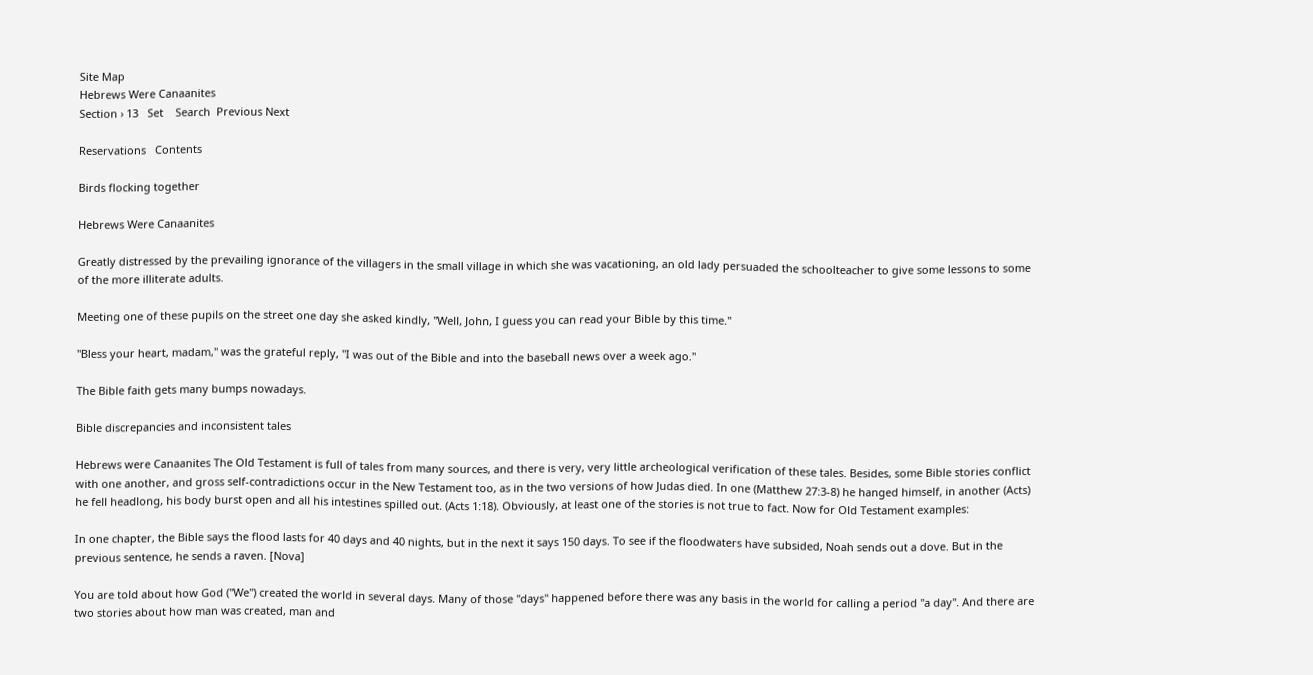Site Map
Hebrews Were Canaanites
Section › 13   Set    Search  Previous Next

Reservations   Contents

Birds flocking together

Hebrews Were Canaanites

Greatly distressed by the prevailing ignorance of the villagers in the small village in which she was vacationing, an old lady persuaded the schoolteacher to give some lessons to some of the more illiterate adults.

Meeting one of these pupils on the street one day she asked kindly, "Well, John, I guess you can read your Bible by this time."

"Bless your heart, madam," was the grateful reply, "I was out of the Bible and into the baseball news over a week ago."

The Bible faith gets many bumps nowadays.

Bible discrepancies and inconsistent tales

Hebrews were Canaanites The Old Testament is full of tales from many sources, and there is very, very little archeological verification of these tales. Besides, some Bible stories conflict with one another, and gross self-contradictions occur in the New Testament too, as in the two versions of how Judas died. In one (Matthew 27:3-8) he hanged himself, in another (Acts) he fell headlong, his body burst open and all his intestines spilled out. (Acts 1:18). Obviously, at least one of the stories is not true to fact. Now for Old Testament examples:

In one chapter, the Bible says the flood lasts for 40 days and 40 nights, but in the next it says 150 days. To see if the floodwaters have subsided, Noah sends out a dove. But in the previous sentence, he sends a raven. [Nova]

You are told about how God ("We") created the world in several days. Many of those "days" happened before there was any basis in the world for calling a period "a day". And there are two stories about how man was created, man and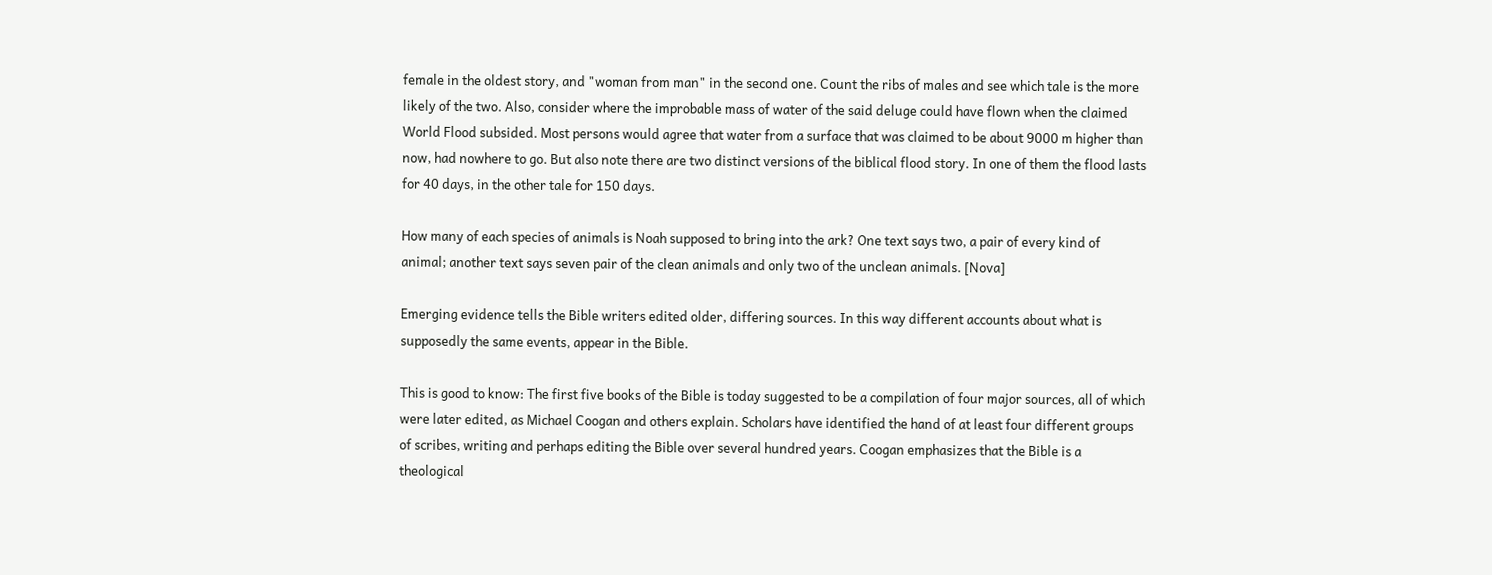female in the oldest story, and "woman from man" in the second one. Count the ribs of males and see which tale is the more likely of the two. Also, consider where the improbable mass of water of the said deluge could have flown when the claimed World Flood subsided. Most persons would agree that water from a surface that was claimed to be about 9000 m higher than now, had nowhere to go. But also note there are two distinct versions of the biblical flood story. In one of them the flood lasts for 40 days, in the other tale for 150 days.

How many of each species of animals is Noah supposed to bring into the ark? One text says two, a pair of every kind of animal; another text says seven pair of the clean animals and only two of the unclean animals. [Nova]

Emerging evidence tells the Bible writers edited older, differing sources. In this way different accounts about what is supposedly the same events, appear in the Bible.

This is good to know: The first five books of the Bible is today suggested to be a compilation of four major sources, all of which were later edited, as Michael Coogan and others explain. Scholars have identified the hand of at least four different groups of scribes, writing and perhaps editing the Bible over several hundred years. Coogan emphasizes that the Bible is a theological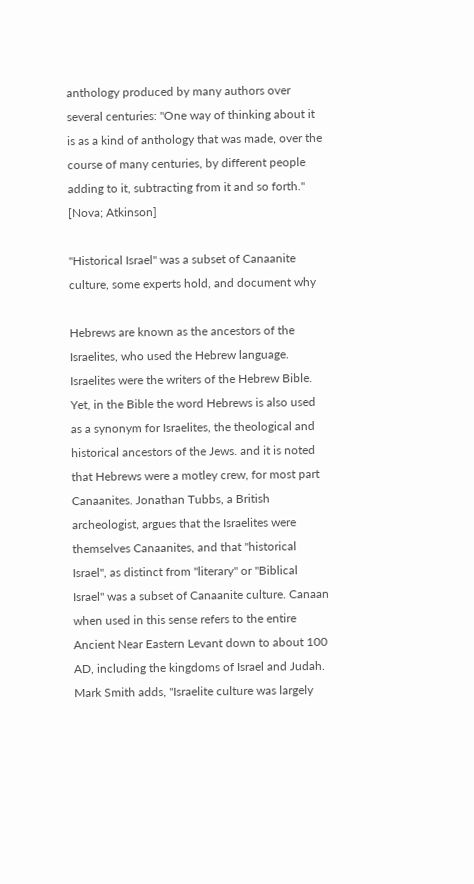anthology produced by many authors over several centuries: "One way of thinking about it is as a kind of anthology that was made, over the course of many centuries, by different people adding to it, subtracting from it and so forth." [Nova; Atkinson]

"Historical Israel" was a subset of Canaanite culture, some experts hold, and document why

Hebrews are known as the ancestors of the Israelites, who used the Hebrew language. Israelites were the writers of the Hebrew Bible. Yet, in the Bible the word Hebrews is also used as a synonym for Israelites, the theological and historical ancestors of the Jews. and it is noted that Hebrews were a motley crew, for most part Canaanites. Jonathan Tubbs, a British archeologist, argues that the Israelites were themselves Canaanites, and that "historical Israel", as distinct from "literary" or "Biblical Israel" was a subset of Canaanite culture. Canaan when used in this sense refers to the entire Ancient Near Eastern Levant down to about 100 AD, including the kingdoms of Israel and Judah. Mark Smith adds, "Israelite culture was largely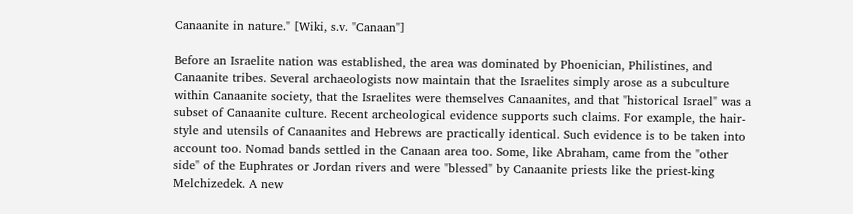Canaanite in nature." [Wiki, s.v. "Canaan"]

Before an Israelite nation was established, the area was dominated by Phoenician, Philistines, and Canaanite tribes. Several archaeologists now maintain that the Israelites simply arose as a subculture within Canaanite society, that the Israelites were themselves Canaanites, and that "historical Israel" was a subset of Canaanite culture. Recent archeological evidence supports such claims. For example, the hair-style and utensils of Canaanites and Hebrews are practically identical. Such evidence is to be taken into account too. Nomad bands settled in the Canaan area too. Some, like Abraham, came from the "other side" of the Euphrates or Jordan rivers and were "blessed" by Canaanite priests like the priest-king Melchizedek. A new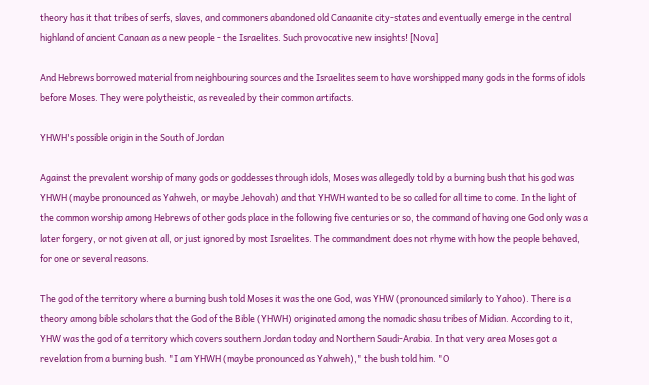theory has it that tribes of serfs, slaves, and commoners abandoned old Canaanite city-states and eventually emerge in the central highland of ancient Canaan as a new people - the Israelites. Such provocative new insights! [Nova]

And Hebrews borrowed material from neighbouring sources and the Israelites seem to have worshipped many gods in the forms of idols before Moses. They were polytheistic, as revealed by their common artifacts.

YHWH's possible origin in the South of Jordan

Against the prevalent worship of many gods or goddesses through idols, Moses was allegedly told by a burning bush that his god was YHWH (maybe pronounced as Yahweh, or maybe Jehovah) and that YHWH wanted to be so called for all time to come. In the light of the common worship among Hebrews of other gods place in the following five centuries or so, the command of having one God only was a later forgery, or not given at all, or just ignored by most Israelites. The commandment does not rhyme with how the people behaved, for one or several reasons.

The god of the territory where a burning bush told Moses it was the one God, was YHW (pronounced similarly to Yahoo). There is a theory among bible scholars that the God of the Bible (YHWH) originated among the nomadic shasu tribes of Midian. According to it, YHW was the god of a territory which covers southern Jordan today and Northern Saudi-Arabia. In that very area Moses got a revelation from a burning bush. "I am YHWH (maybe pronounced as Yahweh)," the bush told him. "O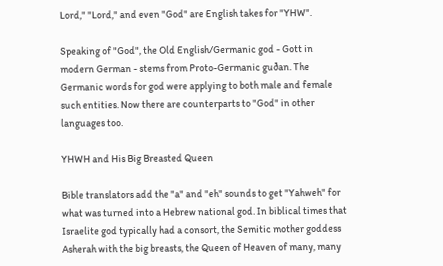Lord," "Lord," and even "God" are English takes for "YHW".

Speaking of "God", the Old English/Germanic god - Gott in modern German - stems from Proto-Germanic guðan. The Germanic words for god were applying to both male and female such entities. Now there are counterparts to "God" in other languages too.

YHWH and His Big Breasted Queen

Bible translators add the "a" and "eh" sounds to get "Yahweh" for what was turned into a Hebrew national god. In biblical times that Israelite god typically had a consort, the Semitic mother goddess Asherah with the big breasts, the Queen of Heaven of many, many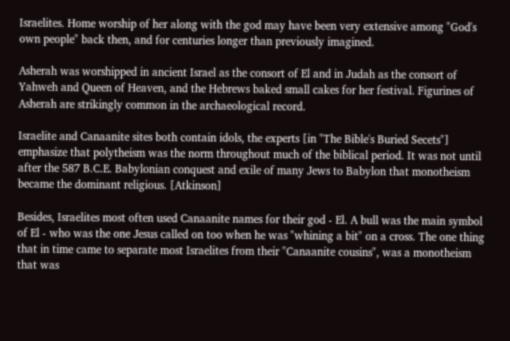Israelites. Home worship of her along with the god may have been very extensive among "God's own people" back then, and for centuries longer than previously imagined.

Asherah was worshipped in ancient Israel as the consort of El and in Judah as the consort of Yahweh and Queen of Heaven, and the Hebrews baked small cakes for her festival. Figurines of Asherah are strikingly common in the archaeological record.

Israelite and Canaanite sites both contain idols, the experts [in "The Bible's Buried Secets"] emphasize that polytheism was the norm throughout much of the biblical period. It was not until after the 587 B.C.E. Babylonian conquest and exile of many Jews to Babylon that monotheism became the dominant religious. [Atkinson]

Besides, Israelites most often used Canaanite names for their god - El. A bull was the main symbol of El - who was the one Jesus called on too when he was "whining a bit" on a cross. The one thing that in time came to separate most Israelites from their "Canaanite cousins", was a monotheism that was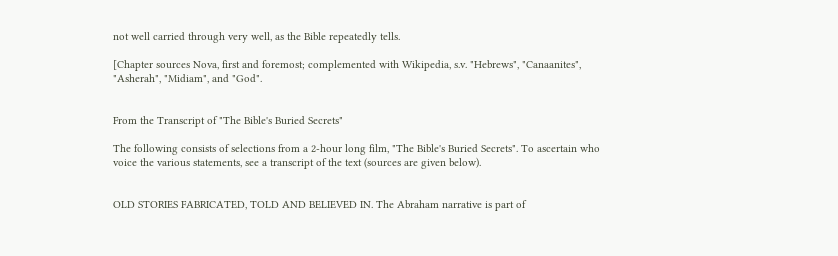not well carried through very well, as the Bible repeatedly tells.

[Chapter sources Nova, first and foremost; complemented with Wikipedia, s.v. "Hebrews", "Canaanites", "Asherah", "Midiam", and "God".


From the Transcript of "The Bible's Buried Secrets"

The following consists of selections from a 2-hour long film, "The Bible's Buried Secrets". To ascertain who voice the various statements, see a transcript of the text (sources are given below).


OLD STORIES FABRICATED, TOLD AND BELIEVED IN. The Abraham narrative is part of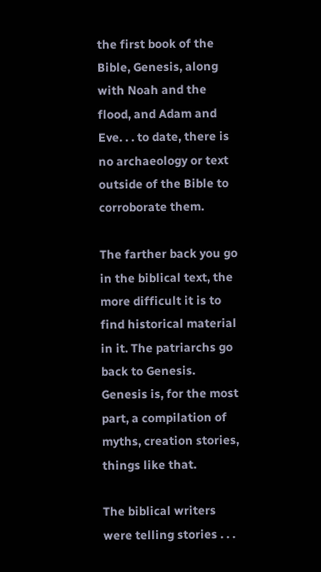the first book of the Bible, Genesis, along with Noah and the flood, and Adam and Eve. . . to date, there is no archaeology or text outside of the Bible to corroborate them.

The farther back you go in the biblical text, the more difficult it is to find historical material in it. The patriarchs go back to Genesis. Genesis is, for the most part, a compilation of myths, creation stories, things like that.

The biblical writers were telling stories . . .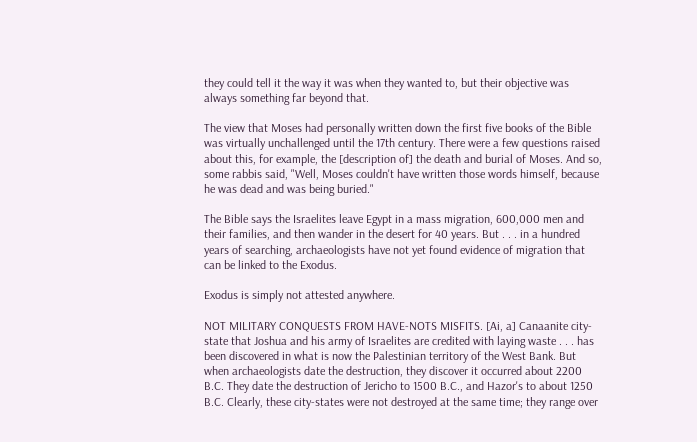they could tell it the way it was when they wanted to, but their objective was always something far beyond that.

The view that Moses had personally written down the first five books of the Bible was virtually unchallenged until the 17th century. There were a few questions raised about this, for example, the [description of] the death and burial of Moses. And so, some rabbis said, "Well, Moses couldn't have written those words himself, because he was dead and was being buried."

The Bible says the Israelites leave Egypt in a mass migration, 600,000 men and their families, and then wander in the desert for 40 years. But . . . in a hundred years of searching, archaeologists have not yet found evidence of migration that can be linked to the Exodus.

Exodus is simply not attested anywhere.

NOT MILITARY CONQUESTS FROM HAVE-NOTS MISFITS. [Ai, a] Canaanite city-state that Joshua and his army of Israelites are credited with laying waste . . . has been discovered in what is now the Palestinian territory of the West Bank. But when archaeologists date the destruction, they discover it occurred about 2200 B.C. They date the destruction of Jericho to 1500 B.C., and Hazor's to about 1250 B.C. Clearly, these city-states were not destroyed at the same time; they range over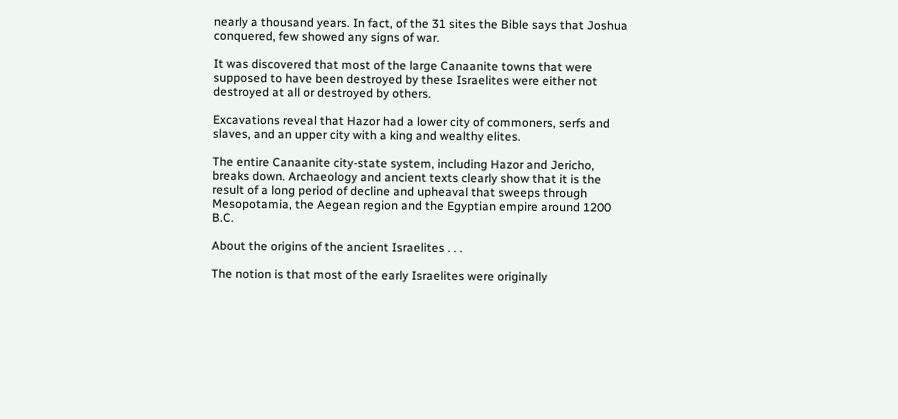nearly a thousand years. In fact, of the 31 sites the Bible says that Joshua conquered, few showed any signs of war.

It was discovered that most of the large Canaanite towns that were supposed to have been destroyed by these Israelites were either not destroyed at all or destroyed by others.

Excavations reveal that Hazor had a lower city of commoners, serfs and slaves, and an upper city with a king and wealthy elites.

The entire Canaanite city-state system, including Hazor and Jericho, breaks down. Archaeology and ancient texts clearly show that it is the result of a long period of decline and upheaval that sweeps through Mesopotamia, the Aegean region and the Egyptian empire around 1200 B.C.

About the origins of the ancient Israelites . . .

The notion is that most of the early Israelites were originally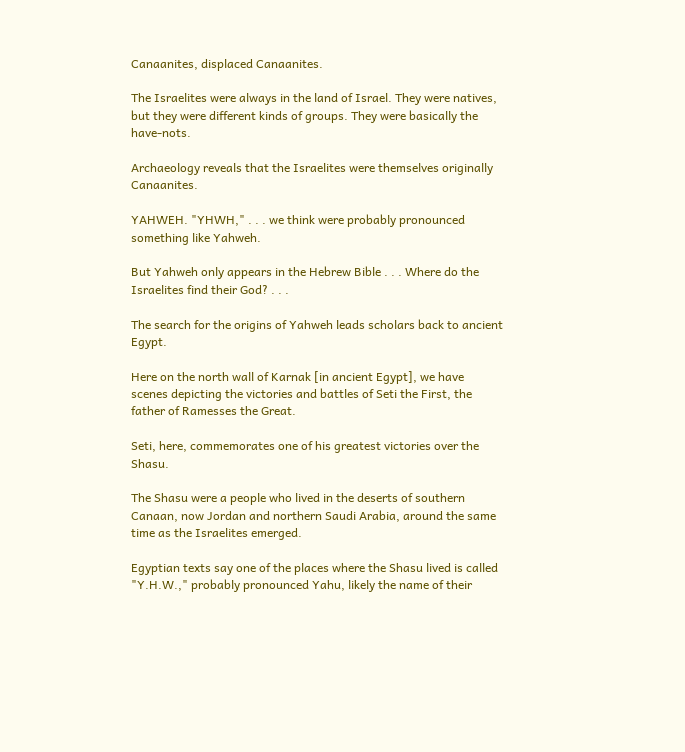Canaanites, displaced Canaanites.

The Israelites were always in the land of Israel. They were natives, but they were different kinds of groups. They were basically the have-nots.

Archaeology reveals that the Israelites were themselves originally Canaanites.

YAHWEH. "YHWH," . . . we think were probably pronounced something like Yahweh.

But Yahweh only appears in the Hebrew Bible . . . Where do the Israelites find their God? . . .

The search for the origins of Yahweh leads scholars back to ancient Egypt.

Here on the north wall of Karnak [in ancient Egypt], we have scenes depicting the victories and battles of Seti the First, the father of Ramesses the Great.

Seti, here, commemorates one of his greatest victories over the Shasu.

The Shasu were a people who lived in the deserts of southern Canaan, now Jordan and northern Saudi Arabia, around the same time as the Israelites emerged.

Egyptian texts say one of the places where the Shasu lived is called "Y.H.W.," probably pronounced Yahu, likely the name of their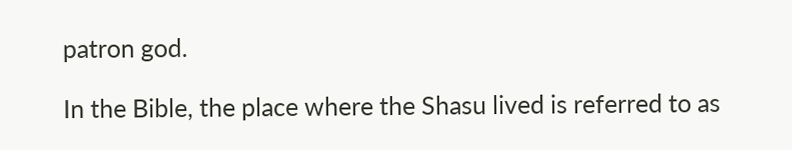patron god.

In the Bible, the place where the Shasu lived is referred to as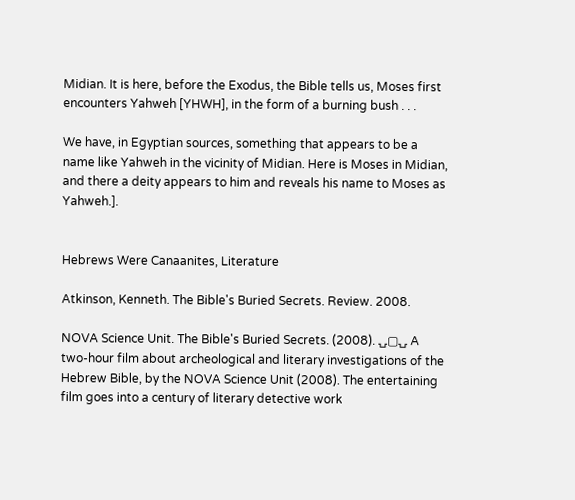Midian. It is here, before the Exodus, the Bible tells us, Moses first encounters Yahweh [YHWH], in the form of a burning bush . . .

We have, in Egyptian sources, something that appears to be a name like Yahweh in the vicinity of Midian. Here is Moses in Midian, and there a deity appears to him and reveals his name to Moses as Yahweh.].


Hebrews Were Canaanites, Literature

Atkinson, Kenneth. The Bible's Buried Secrets. Review. 2008.

NOVA Science Unit. The Bible's Buried Secrets. (2008). ⍽▢⍽ A two-hour film about archeological and literary investigations of the Hebrew Bible, by the NOVA Science Unit (2008). The entertaining film goes into a century of literary detective work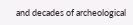and decades of archeological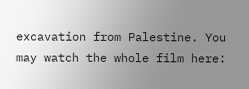excavation from Palestine. You may watch the whole film here: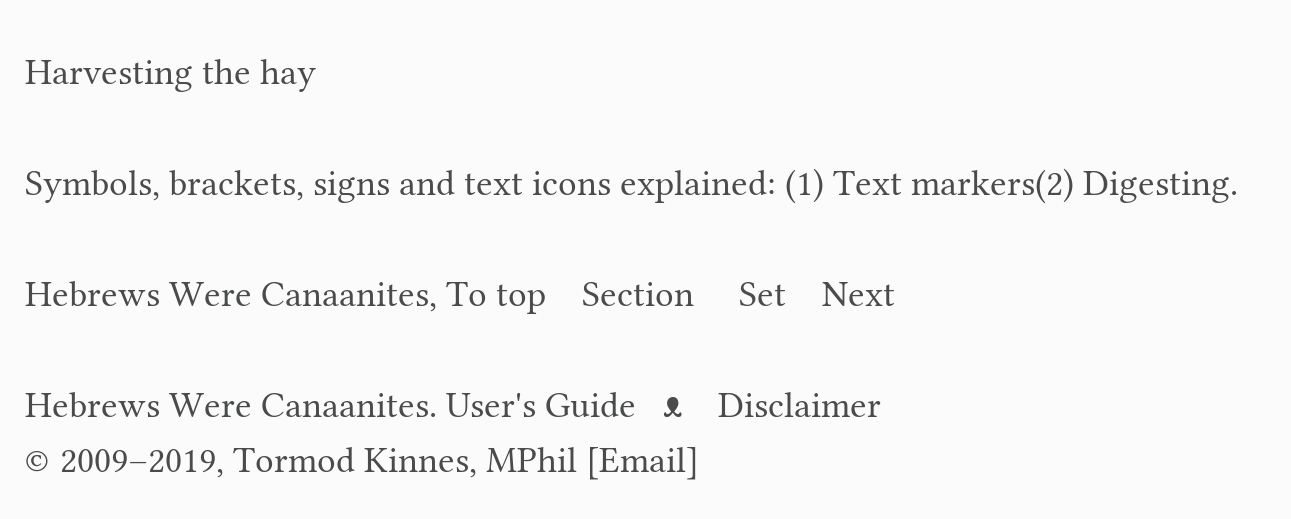Harvesting the hay

Symbols, brackets, signs and text icons explained: (1) Text markers(2) Digesting.

Hebrews Were Canaanites, To top    Section     Set    Next

Hebrews Were Canaanites. User's Guide   ᴥ    Disclaimer
© 2009–2019, Tormod Kinnes, MPhil [Email]